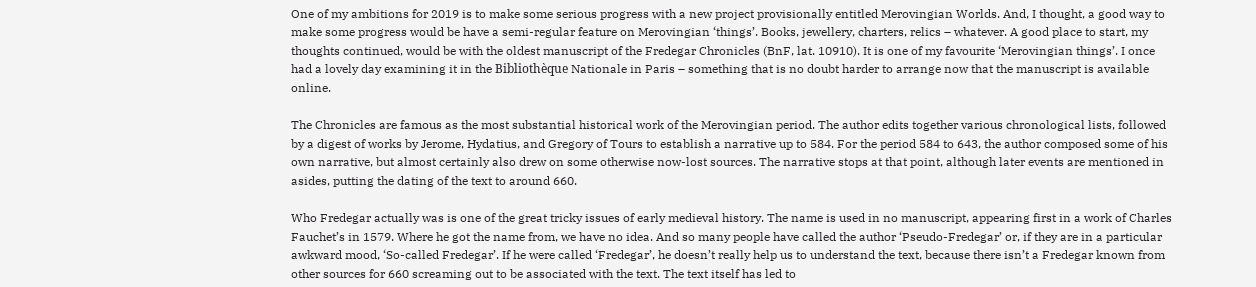One of my ambitions for 2019 is to make some serious progress with a new project provisionally entitled Merovingian Worlds. And, I thought, a good way to make some progress would be have a semi-regular feature on Merovingian ‘things’. Books, jewellery, charters, relics – whatever. A good place to start, my thoughts continued, would be with the oldest manuscript of the Fredegar Chronicles (BnF, lat. 10910). It is one of my favourite ‘Merovingian things’. I once had a lovely day examining it in the Bibliothèque Nationale in Paris – something that is no doubt harder to arrange now that the manuscript is available online.

The Chronicles are famous as the most substantial historical work of the Merovingian period. The author edits together various chronological lists, followed by a digest of works by Jerome, Hydatius, and Gregory of Tours to establish a narrative up to 584. For the period 584 to 643, the author composed some of his own narrative, but almost certainly also drew on some otherwise now-lost sources. The narrative stops at that point, although later events are mentioned in asides, putting the dating of the text to around 660.

Who Fredegar actually was is one of the great tricky issues of early medieval history. The name is used in no manuscript, appearing first in a work of Charles Fauchet’s in 1579. Where he got the name from, we have no idea. And so many people have called the author ‘Pseudo-Fredegar’ or, if they are in a particular awkward mood, ‘So-called Fredegar’. If he were called ‘Fredegar’, he doesn’t really help us to understand the text, because there isn’t a Fredegar known from other sources for 660 screaming out to be associated with the text. The text itself has led to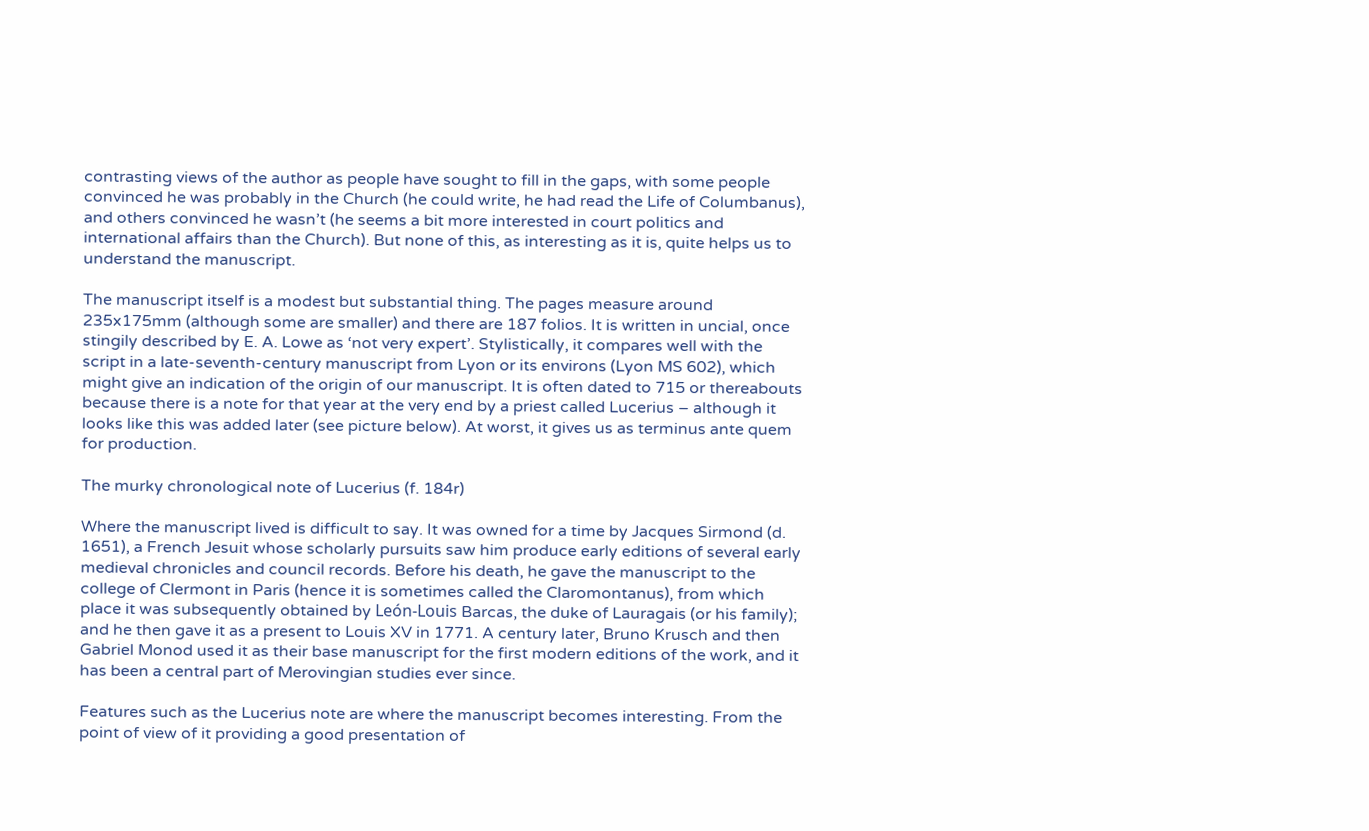contrasting views of the author as people have sought to fill in the gaps, with some people convinced he was probably in the Church (he could write, he had read the Life of Columbanus), and others convinced he wasn’t (he seems a bit more interested in court politics and international affairs than the Church). But none of this, as interesting as it is, quite helps us to understand the manuscript.

The manuscript itself is a modest but substantial thing. The pages measure around 235x175mm (although some are smaller) and there are 187 folios. It is written in uncial, once stingily described by E. A. Lowe as ‘not very expert’. Stylistically, it compares well with the script in a late-seventh-century manuscript from Lyon or its environs (Lyon MS 602), which might give an indication of the origin of our manuscript. It is often dated to 715 or thereabouts because there is a note for that year at the very end by a priest called Lucerius – although it looks like this was added later (see picture below). At worst, it gives us as terminus ante quem for production.

The murky chronological note of Lucerius (f. 184r)

Where the manuscript lived is difficult to say. It was owned for a time by Jacques Sirmond (d. 1651), a French Jesuit whose scholarly pursuits saw him produce early editions of several early medieval chronicles and council records. Before his death, he gave the manuscript to the college of Clermont in Paris (hence it is sometimes called the Claromontanus), from which place it was subsequently obtained by León-Louis Barcas, the duke of Lauragais (or his family); and he then gave it as a present to Louis XV in 1771. A century later, Bruno Krusch and then Gabriel Monod used it as their base manuscript for the first modern editions of the work, and it has been a central part of Merovingian studies ever since.

Features such as the Lucerius note are where the manuscript becomes interesting. From the point of view of it providing a good presentation of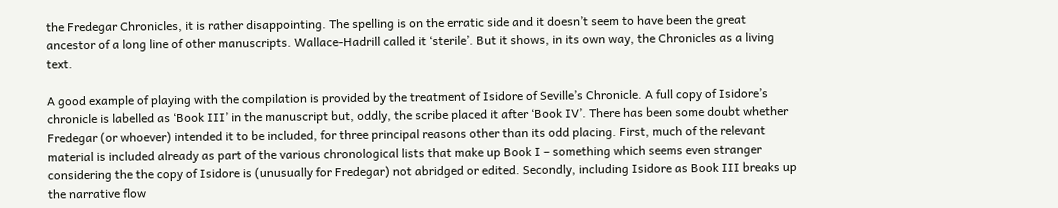the Fredegar Chronicles, it is rather disappointing. The spelling is on the erratic side and it doesn’t seem to have been the great ancestor of a long line of other manuscripts. Wallace-Hadrill called it ‘sterile’. But it shows, in its own way, the Chronicles as a living text.

A good example of playing with the compilation is provided by the treatment of Isidore of Seville’s Chronicle. A full copy of Isidore’s chronicle is labelled as ‘Book III’ in the manuscript but, oddly, the scribe placed it after ‘Book IV’. There has been some doubt whether Fredegar (or whoever) intended it to be included, for three principal reasons other than its odd placing. First, much of the relevant material is included already as part of the various chronological lists that make up Book I – something which seems even stranger considering the the copy of Isidore is (unusually for Fredegar) not abridged or edited. Secondly, including Isidore as Book III breaks up the narrative flow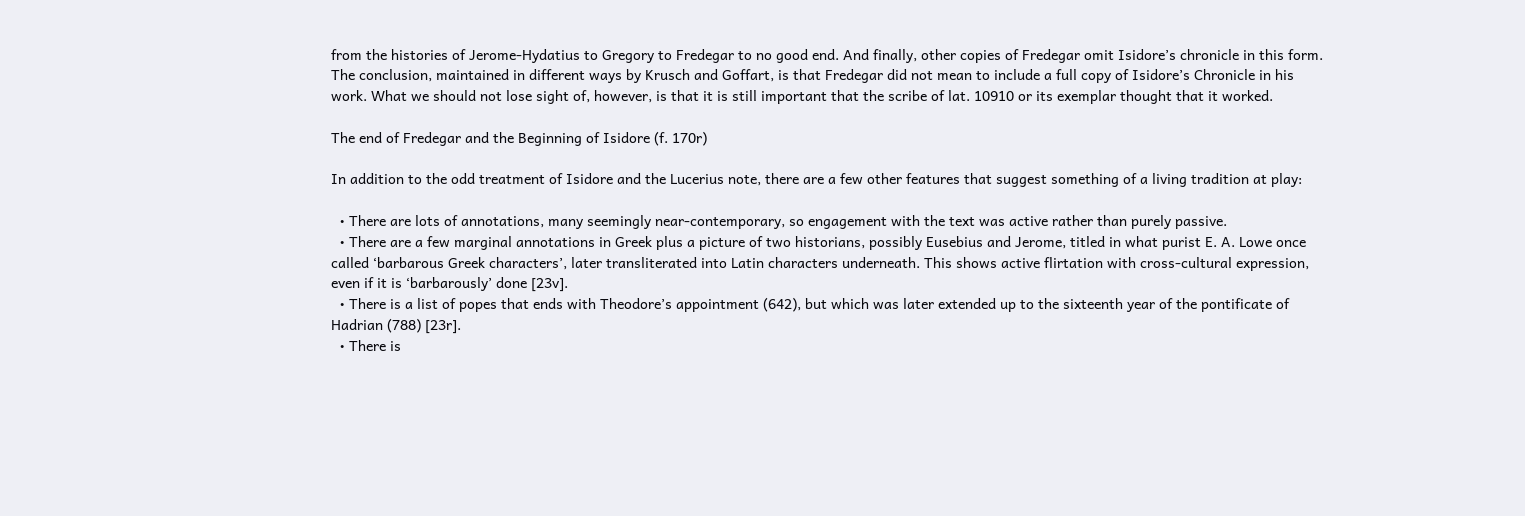from the histories of Jerome-Hydatius to Gregory to Fredegar to no good end. And finally, other copies of Fredegar omit Isidore’s chronicle in this form. The conclusion, maintained in different ways by Krusch and Goffart, is that Fredegar did not mean to include a full copy of Isidore’s Chronicle in his work. What we should not lose sight of, however, is that it is still important that the scribe of lat. 10910 or its exemplar thought that it worked.

The end of Fredegar and the Beginning of Isidore (f. 170r)

In addition to the odd treatment of Isidore and the Lucerius note, there are a few other features that suggest something of a living tradition at play:

  • There are lots of annotations, many seemingly near-contemporary, so engagement with the text was active rather than purely passive.
  • There are a few marginal annotations in Greek plus a picture of two historians, possibly Eusebius and Jerome, titled in what purist E. A. Lowe once called ‘barbarous Greek characters’, later transliterated into Latin characters underneath. This shows active flirtation with cross-cultural expression, even if it is ‘barbarously’ done [23v].
  • There is a list of popes that ends with Theodore’s appointment (642), but which was later extended up to the sixteenth year of the pontificate of Hadrian (788) [23r].
  • There is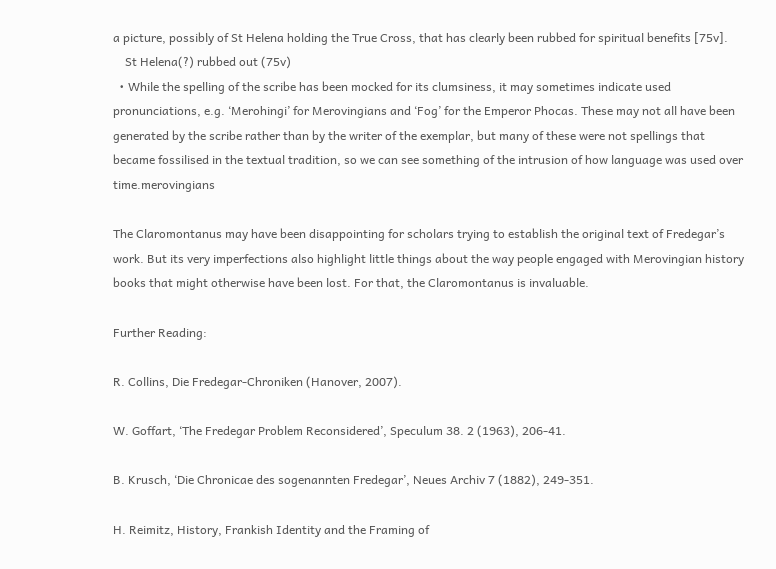a picture, possibly of St Helena holding the True Cross, that has clearly been rubbed for spiritual benefits [75v].
    St Helena(?) rubbed out (75v)
  • While the spelling of the scribe has been mocked for its clumsiness, it may sometimes indicate used pronunciations, e.g. ‘Merohingi’ for Merovingians and ‘Fog’ for the Emperor Phocas. These may not all have been generated by the scribe rather than by the writer of the exemplar, but many of these were not spellings that became fossilised in the textual tradition, so we can see something of the intrusion of how language was used over time.merovingians

The Claromontanus may have been disappointing for scholars trying to establish the original text of Fredegar’s work. But its very imperfections also highlight little things about the way people engaged with Merovingian history books that might otherwise have been lost. For that, the Claromontanus is invaluable.

Further Reading:

R. Collins, Die Fredegar-Chroniken (Hanover, 2007).

W. Goffart, ‘The Fredegar Problem Reconsidered’, Speculum 38. 2 (1963), 206-41.

B. Krusch, ‘Die Chronicae des sogenannten Fredegar’, Neues Archiv 7 (1882), 249-351.

H. Reimitz, History, Frankish Identity and the Framing of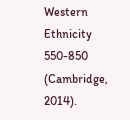Western Ethnicity 550-850 (Cambridge, 2014).